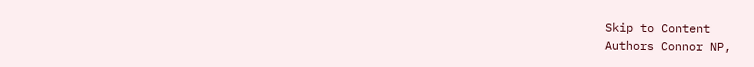Skip to Content
Authors Connor NP,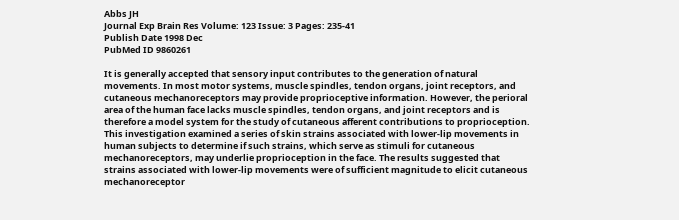Abbs JH
Journal Exp Brain Res Volume: 123 Issue: 3 Pages: 235-41
Publish Date 1998 Dec
PubMed ID 9860261

It is generally accepted that sensory input contributes to the generation of natural movements. In most motor systems, muscle spindles, tendon organs, joint receptors, and cutaneous mechanoreceptors may provide proprioceptive information. However, the perioral area of the human face lacks muscle spindles, tendon organs, and joint receptors and is therefore a model system for the study of cutaneous afferent contributions to proprioception. This investigation examined a series of skin strains associated with lower-lip movements in human subjects to determine if such strains, which serve as stimuli for cutaneous mechanoreceptors, may underlie proprioception in the face. The results suggested that strains associated with lower-lip movements were of sufficient magnitude to elicit cutaneous mechanoreceptor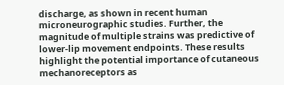discharge, as shown in recent human microneurographic studies. Further, the magnitude of multiple strains was predictive of lower-lip movement endpoints. These results highlight the potential importance of cutaneous mechanoreceptors as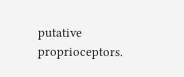putative proprioceptors.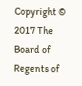Copyright © 2017 The Board of Regents of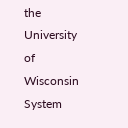the University of Wisconsin System